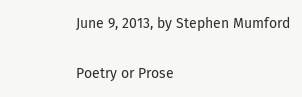June 9, 2013, by Stephen Mumford

Poetry or Prose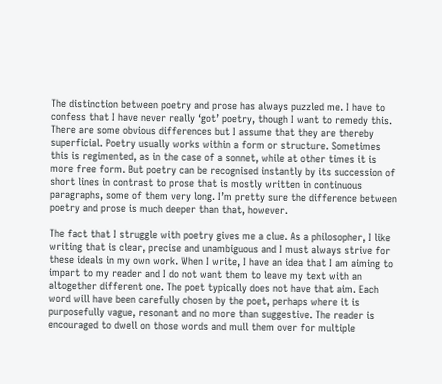The distinction between poetry and prose has always puzzled me. I have to confess that I have never really ‘got’ poetry, though I want to remedy this. There are some obvious differences but I assume that they are thereby superficial. Poetry usually works within a form or structure. Sometimes this is regimented, as in the case of a sonnet, while at other times it is more free form. But poetry can be recognised instantly by its succession of short lines in contrast to prose that is mostly written in continuous paragraphs, some of them very long. I’m pretty sure the difference between poetry and prose is much deeper than that, however.

The fact that I struggle with poetry gives me a clue. As a philosopher, I like writing that is clear, precise and unambiguous and I must always strive for these ideals in my own work. When I write, I have an idea that I am aiming to impart to my reader and I do not want them to leave my text with an altogether different one. The poet typically does not have that aim. Each word will have been carefully chosen by the poet, perhaps where it is purposefully vague, resonant and no more than suggestive. The reader is encouraged to dwell on those words and mull them over for multiple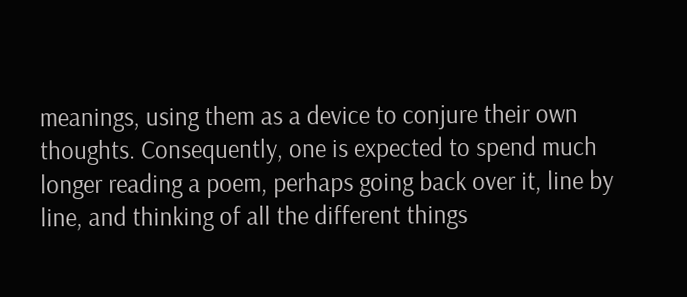meanings, using them as a device to conjure their own thoughts. Consequently, one is expected to spend much longer reading a poem, perhaps going back over it, line by line, and thinking of all the different things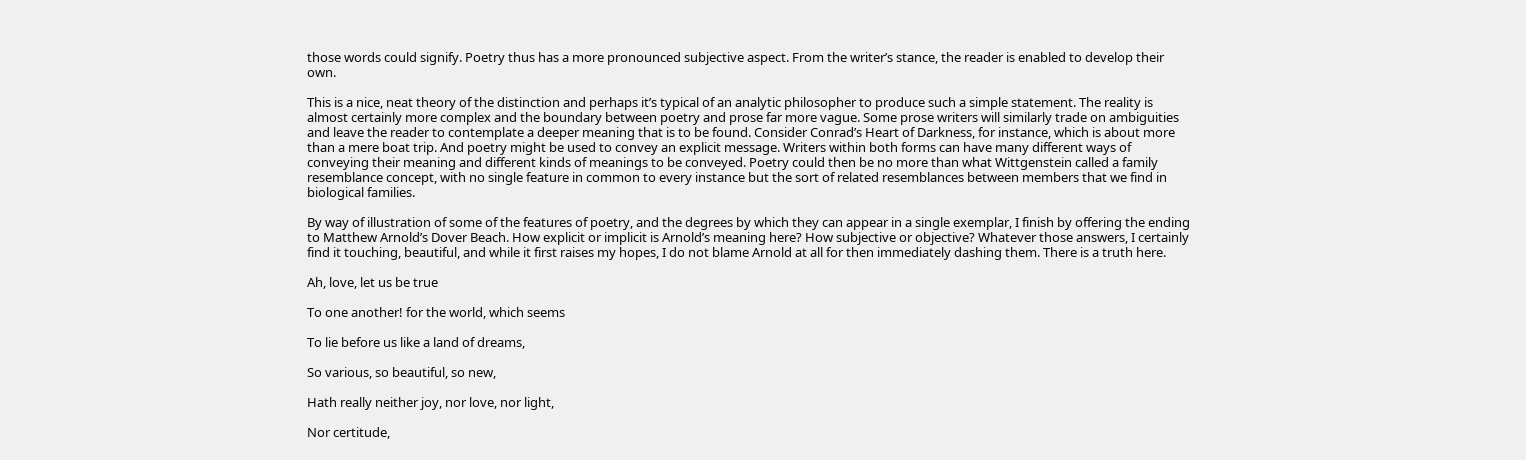those words could signify. Poetry thus has a more pronounced subjective aspect. From the writer’s stance, the reader is enabled to develop their own.

This is a nice, neat theory of the distinction and perhaps it’s typical of an analytic philosopher to produce such a simple statement. The reality is almost certainly more complex and the boundary between poetry and prose far more vague. Some prose writers will similarly trade on ambiguities and leave the reader to contemplate a deeper meaning that is to be found. Consider Conrad’s Heart of Darkness, for instance, which is about more than a mere boat trip. And poetry might be used to convey an explicit message. Writers within both forms can have many different ways of conveying their meaning and different kinds of meanings to be conveyed. Poetry could then be no more than what Wittgenstein called a family resemblance concept, with no single feature in common to every instance but the sort of related resemblances between members that we find in biological families.

By way of illustration of some of the features of poetry, and the degrees by which they can appear in a single exemplar, I finish by offering the ending to Matthew Arnold’s Dover Beach. How explicit or implicit is Arnold’s meaning here? How subjective or objective? Whatever those answers, I certainly find it touching, beautiful, and while it first raises my hopes, I do not blame Arnold at all for then immediately dashing them. There is a truth here.

Ah, love, let us be true

To one another! for the world, which seems

To lie before us like a land of dreams,

So various, so beautiful, so new,

Hath really neither joy, nor love, nor light,

Nor certitude,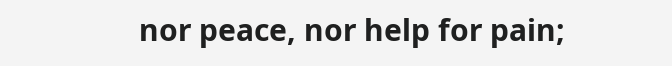nor peace, nor help for pain;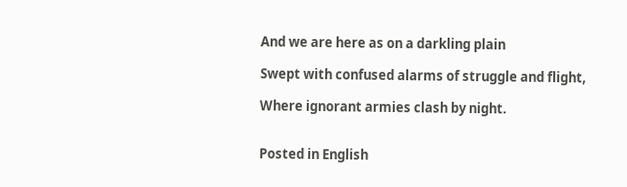And we are here as on a darkling plain

Swept with confused alarms of struggle and flight,

Where ignorant armies clash by night.


Posted in English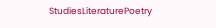StudiesLiteraturePoetry